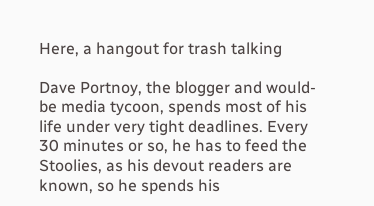Here, a hangout for trash talking

Dave Portnoy, the blogger and would-be media tycoon, spends most of his life under very tight deadlines. Every 30 minutes or so, he has to feed the Stoolies, as his devout readers are known, so he spends his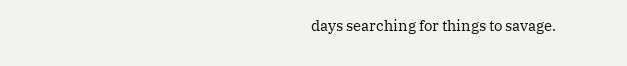days searching for things to savage.